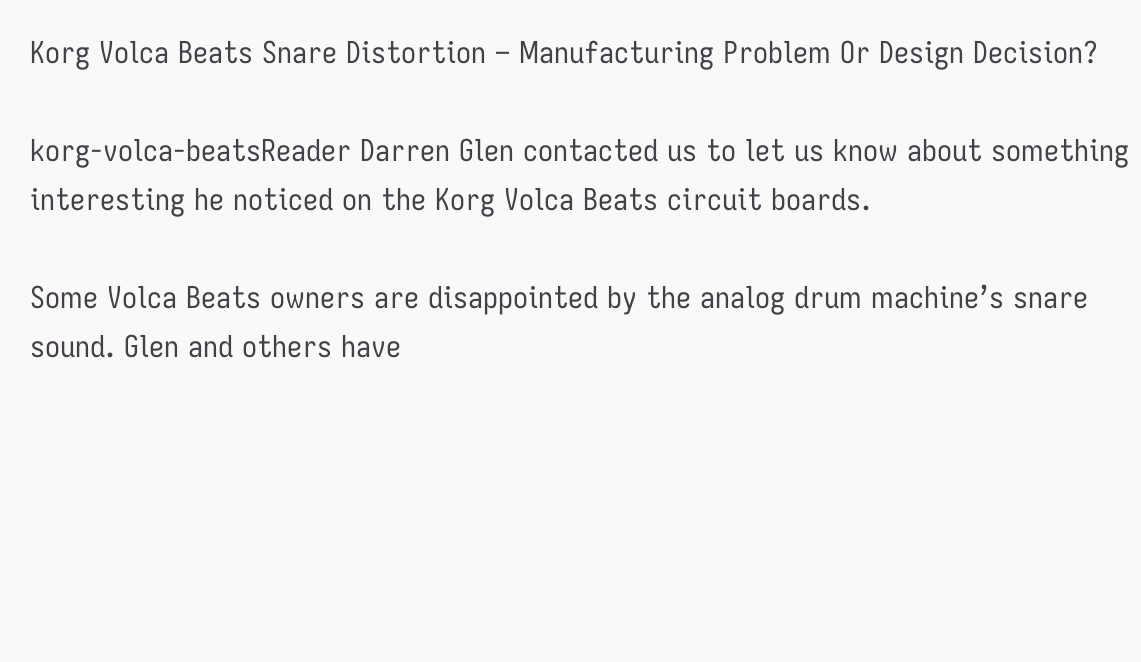Korg Volca Beats Snare Distortion – Manufacturing Problem Or Design Decision?

korg-volca-beatsReader Darren Glen contacted us to let us know about something interesting he noticed on the Korg Volca Beats circuit boards.

Some Volca Beats owners are disappointed by the analog drum machine’s snare sound. Glen and others have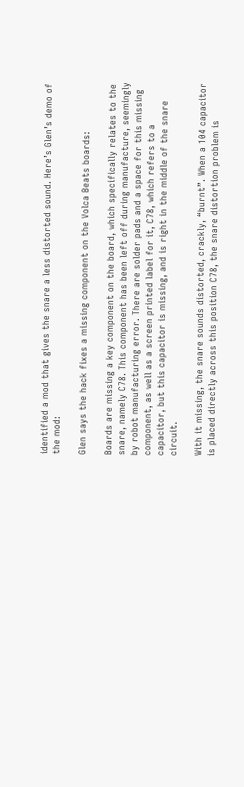identified a mod that gives the snare a less distorted sound. Here’s Glen’s demo of the mod:

Glen says the hack fixes a missing component on the Volca Beats boards:

Boards are missing a key component on the board, which specifically relates to the snare, namely C78. This component has been left off during manufacture, seemingly by robot manufacturing error. There are solder pads and a space for this missing component, as well as a screen printed label for it, C78, which refers to a capacitor, but this capacitor is missing, and is right in the middle of the snare circuit.

With it missing, the snare sounds distorted, crackly, “burnt”. When a 104 capacitor is placed directly across this position C78, the snare distortion problem is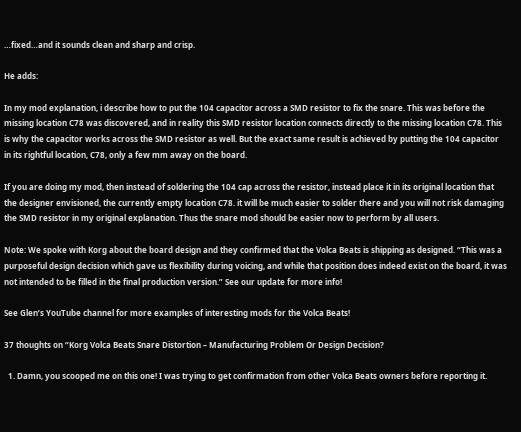…fixed…and it sounds clean and sharp and crisp.

He adds:

In my mod explanation, i describe how to put the 104 capacitor across a SMD resistor to fix the snare. This was before the missing location C78 was discovered, and in reality this SMD resistor location connects directly to the missing location C78. This is why the capacitor works across the SMD resistor as well. But the exact same result is achieved by putting the 104 capacitor in its rightful location, C78, only a few mm away on the board.

If you are doing my mod, then instead of soldering the 104 cap across the resistor, instead place it in its original location that the designer envisioned, the currently empty location C78. it will be much easier to solder there and you will not risk damaging the SMD resistor in my original explanation. Thus the snare mod should be easier now to perform by all users.

Note: We spoke with Korg about the board design and they confirmed that the Volca Beats is shipping as designed. “This was a purposeful design decision which gave us flexibility during voicing, and while that position does indeed exist on the board, it was not intended to be filled in the final production version.” See our update for more info!

See Glen’s YouTube channel for more examples of interesting mods for the Volca Beats!

37 thoughts on “Korg Volca Beats Snare Distortion – Manufacturing Problem Or Design Decision?

  1. Damn, you scooped me on this one! I was trying to get confirmation from other Volca Beats owners before reporting it.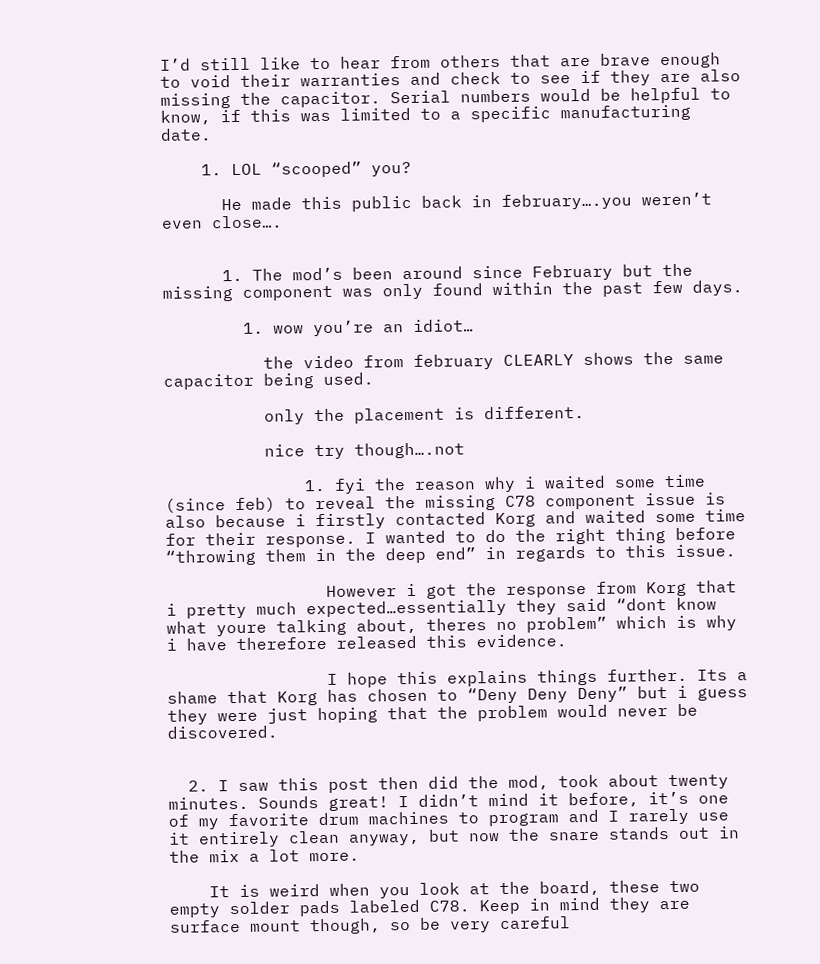I’d still like to hear from others that are brave enough to void their warranties and check to see if they are also missing the capacitor. Serial numbers would be helpful to know, if this was limited to a specific manufacturing date.

    1. LOL “scooped” you?

      He made this public back in february….you weren’t even close….


      1. The mod’s been around since February but the missing component was only found within the past few days.

        1. wow you’re an idiot…

          the video from february CLEARLY shows the same capacitor being used.

          only the placement is different.

          nice try though….not

              1. fyi the reason why i waited some time (since feb) to reveal the missing C78 component issue is also because i firstly contacted Korg and waited some time for their response. I wanted to do the right thing before “throwing them in the deep end” in regards to this issue.

                However i got the response from Korg that i pretty much expected…essentially they said “dont know what youre talking about, theres no problem” which is why i have therefore released this evidence.

                I hope this explains things further. Its a shame that Korg has chosen to “Deny Deny Deny” but i guess they were just hoping that the problem would never be discovered.


  2. I saw this post then did the mod, took about twenty minutes. Sounds great! I didn’t mind it before, it’s one of my favorite drum machines to program and I rarely use it entirely clean anyway, but now the snare stands out in the mix a lot more.

    It is weird when you look at the board, these two empty solder pads labeled C78. Keep in mind they are surface mount though, so be very careful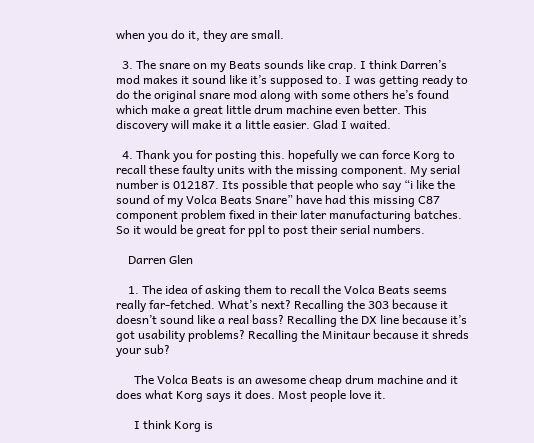when you do it, they are small.

  3. The snare on my Beats sounds like crap. I think Darren’s mod makes it sound like it’s supposed to. I was getting ready to do the original snare mod along with some others he’s found which make a great little drum machine even better. This discovery will make it a little easier. Glad I waited.

  4. Thank you for posting this. hopefully we can force Korg to recall these faulty units with the missing component. My serial number is 012187. Its possible that people who say “i like the sound of my Volca Beats Snare” have had this missing C87 component problem fixed in their later manufacturing batches. So it would be great for ppl to post their serial numbers.

    Darren Glen

    1. The idea of asking them to recall the Volca Beats seems really far-fetched. What’s next? Recalling the 303 because it doesn’t sound like a real bass? Recalling the DX line because it’s got usability problems? Recalling the Minitaur because it shreds your sub?

      The Volca Beats is an awesome cheap drum machine and it does what Korg says it does. Most people love it.

      I think Korg is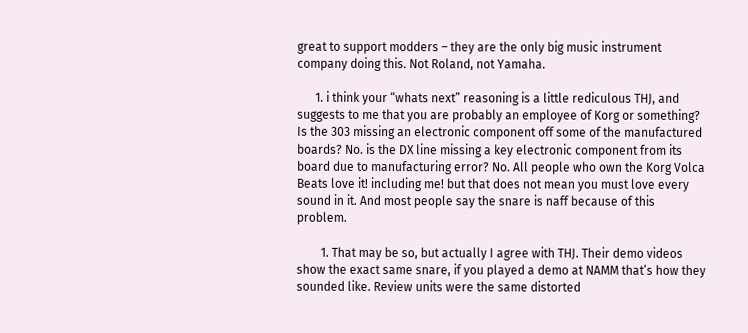great to support modders – they are the only big music instrument company doing this. Not Roland, not Yamaha.

      1. i think your “whats next” reasoning is a little rediculous THJ, and suggests to me that you are probably an employee of Korg or something? Is the 303 missing an electronic component off some of the manufactured boards? No. is the DX line missing a key electronic component from its board due to manufacturing error? No. All people who own the Korg Volca Beats love it! including me! but that does not mean you must love every sound in it. And most people say the snare is naff because of this problem.

        1. That may be so, but actually I agree with THJ. Their demo videos show the exact same snare, if you played a demo at NAMM that’s how they sounded like. Review units were the same distorted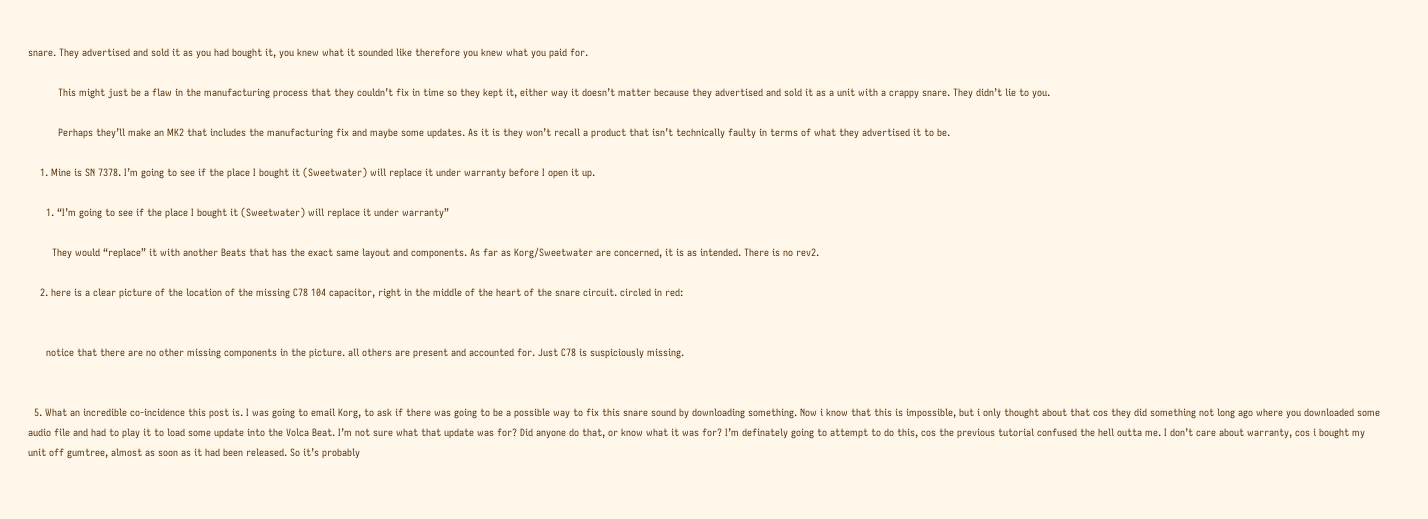snare. They advertised and sold it as you had bought it, you knew what it sounded like therefore you knew what you paid for.

          This might just be a flaw in the manufacturing process that they couldn’t fix in time so they kept it, either way it doesn’t matter because they advertised and sold it as a unit with a crappy snare. They didn’t lie to you.

          Perhaps they’ll make an MK2 that includes the manufacturing fix and maybe some updates. As it is they won’t recall a product that isn’t technically faulty in terms of what they advertised it to be.

    1. Mine is SN 7378. I’m going to see if the place I bought it (Sweetwater) will replace it under warranty before I open it up.

      1. “I’m going to see if the place I bought it (Sweetwater) will replace it under warranty”

        They would “replace” it with another Beats that has the exact same layout and components. As far as Korg/Sweetwater are concerned, it is as intended. There is no rev2.

    2. here is a clear picture of the location of the missing C78 104 capacitor, right in the middle of the heart of the snare circuit. circled in red:


      notice that there are no other missing components in the picture. all others are present and accounted for. Just C78 is suspiciously missing.


  5. What an incredible co-incidence this post is. I was going to email Korg, to ask if there was going to be a possible way to fix this snare sound by downloading something. Now i know that this is impossible, but i only thought about that cos they did something not long ago where you downloaded some audio file and had to play it to load some update into the Volca Beat. I’m not sure what that update was for? Did anyone do that, or know what it was for? I’m definately going to attempt to do this, cos the previous tutorial confused the hell outta me. I don’t care about warranty, cos i bought my unit off gumtree, almost as soon as it had been released. So it’s probably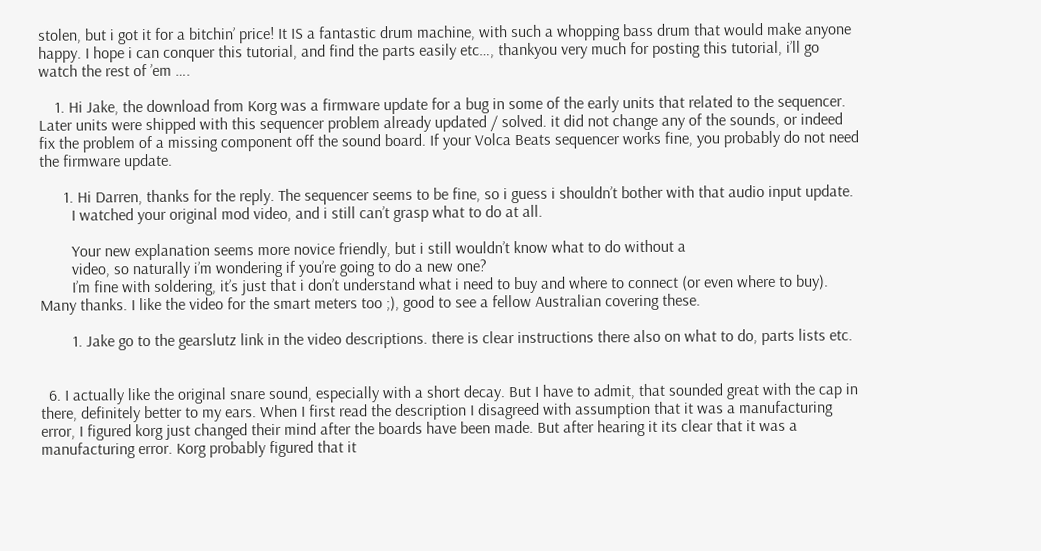stolen, but i got it for a bitchin’ price! It IS a fantastic drum machine, with such a whopping bass drum that would make anyone happy. I hope i can conquer this tutorial, and find the parts easily etc…, thankyou very much for posting this tutorial, i’ll go watch the rest of ’em ….

    1. Hi Jake, the download from Korg was a firmware update for a bug in some of the early units that related to the sequencer. Later units were shipped with this sequencer problem already updated / solved. it did not change any of the sounds, or indeed fix the problem of a missing component off the sound board. If your Volca Beats sequencer works fine, you probably do not need the firmware update.

      1. Hi Darren, thanks for the reply. The sequencer seems to be fine, so i guess i shouldn’t bother with that audio input update.
        I watched your original mod video, and i still can’t grasp what to do at all.

        Your new explanation seems more novice friendly, but i still wouldn’t know what to do without a
        video, so naturally i’m wondering if you’re going to do a new one?
        I’m fine with soldering, it’s just that i don’t understand what i need to buy and where to connect (or even where to buy). Many thanks. I like the video for the smart meters too ;), good to see a fellow Australian covering these.

        1. Jake go to the gearslutz link in the video descriptions. there is clear instructions there also on what to do, parts lists etc.


  6. I actually like the original snare sound, especially with a short decay. But I have to admit, that sounded great with the cap in there, definitely better to my ears. When I first read the description I disagreed with assumption that it was a manufacturing error, I figured korg just changed their mind after the boards have been made. But after hearing it its clear that it was a manufacturing error. Korg probably figured that it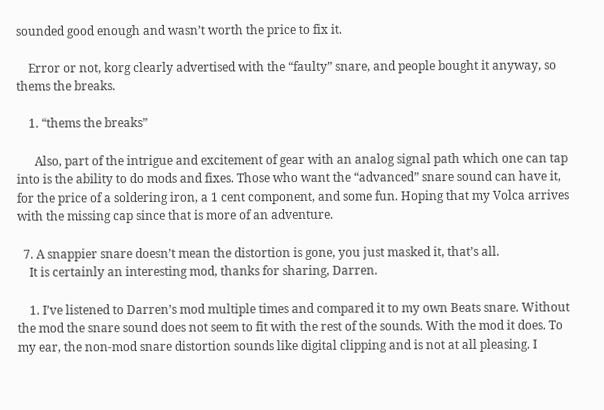sounded good enough and wasn’t worth the price to fix it.

    Error or not, korg clearly advertised with the “faulty” snare, and people bought it anyway, so thems the breaks.

    1. “thems the breaks”

      Also, part of the intrigue and excitement of gear with an analog signal path which one can tap into is the ability to do mods and fixes. Those who want the “advanced” snare sound can have it, for the price of a soldering iron, a 1 cent component, and some fun. Hoping that my Volca arrives with the missing cap since that is more of an adventure.

  7. A snappier snare doesn’t mean the distortion is gone, you just masked it, that’s all.
    It is certainly an interesting mod, thanks for sharing, Darren.

    1. I’ve listened to Darren’s mod multiple times and compared it to my own Beats snare. Without the mod the snare sound does not seem to fit with the rest of the sounds. With the mod it does. To my ear, the non-mod snare distortion sounds like digital clipping and is not at all pleasing. I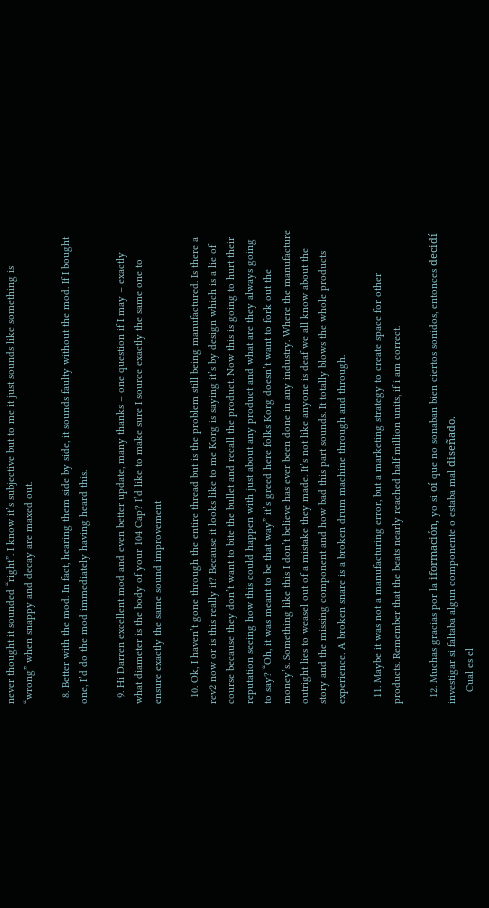never thought it sounded “right”. I know it’s subjective but to me it just sounds like something is “wrong” when snappy and decay are maxed out.

  8. Better with the mod. In fact, hearing them side by side, it sounds faulty without the mod. If I bought one, I’d do the mod immediately having heard this.

  9. Hi Darren excellent mod and even better update, many thanks – one question if I may – exactly what diameter is the body of your 104 Cap? I’d like to make sure I source exactly the same one to ensure exactly the same sound improvement

  10. Ok, I haven’t gone through the entire thread but is the problem still being manufactured. Is there a rev2 now or is this really it? Because it looks like to me Korg is saying it’s by design which is a lie of course because they don’t want to bite the bullet and recall the product. Now this is going to hurt their reputation seeing how this could happen with just about any product and what are they always going to say? “Oh, it was meant to be that way” it’s greed here folks Korg doesn’t want to fork out the money’s. Something like this I don’t believe has ever been done in any industry. Where the manufacture outright lies to weasel out of a mistake they made. It’s not like anyone is deaf we all know about the story and the missing component and how bad this part sounds. It totally blows the whole products experience. A broken snare is a broken drum machine through and through.

  11. Maybe it was not a manufacturing error, but a marketing strategy to create space for other products. Remember that the beats nearly reached half million units, if i am correct.

  12. Muchas gracias por la iformación, yo si oí que no sonaban bien ciertos sonidos, entonces decidí investigar si faltaba algun componente o estaba mal diseñado.
    Cual es el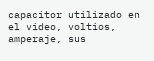capacitor utilizado en el video, voltios, amperaje, sus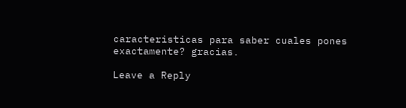caracteristicas para saber cuales pones exactamente? gracias.

Leave a Reply